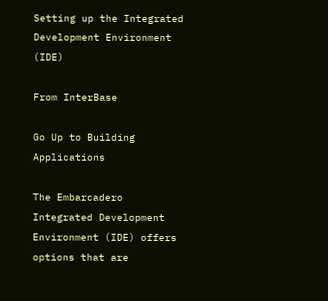Setting up the Integrated Development Environment (IDE)

From InterBase

Go Up to Building Applications

The Embarcadero Integrated Development Environment (IDE) offers options that are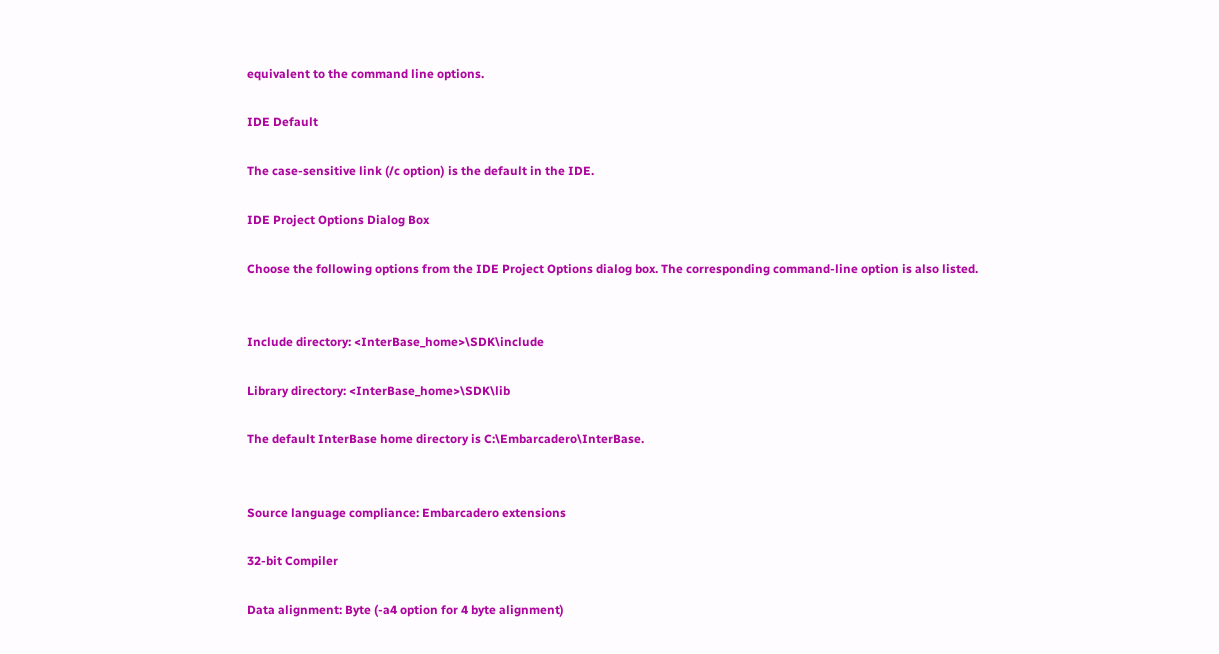equivalent to the command line options.

IDE Default

The case-sensitive link (/c option) is the default in the IDE.

IDE Project Options Dialog Box

Choose the following options from the IDE Project Options dialog box. The corresponding command-line option is also listed.


Include directory: <InterBase_home>\SDK\include

Library directory: <InterBase_home>\SDK\lib

The default InterBase home directory is C:\Embarcadero\InterBase.


Source language compliance: Embarcadero extensions

32-bit Compiler

Data alignment: Byte (-a4 option for 4 byte alignment)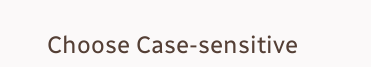Choose Case-sensitive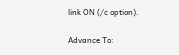link ON (/c option).

Advance To: